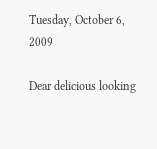Tuesday, October 6, 2009

Dear delicious looking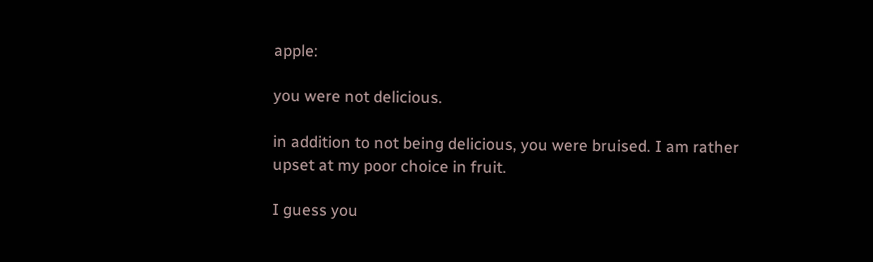apple:

you were not delicious.

in addition to not being delicious, you were bruised. I am rather upset at my poor choice in fruit.

I guess you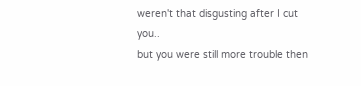weren't that disgusting after I cut you..
but you were still more trouble then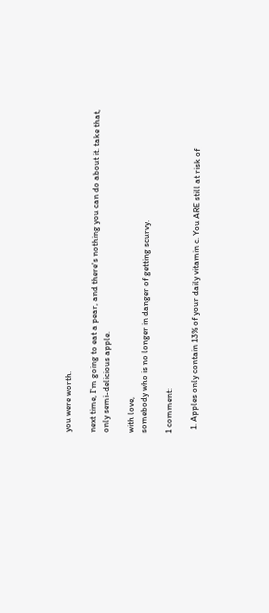you were worth.

next time, I'm going to eat a pear, and there's nothing you can do about it. take that, only semi-delicious apple.

with love,
somebody who is no longer in danger of getting scurvy.

1 comment:

  1. Apples only contain 13% of your daily vitamin c. You ARE still at risk of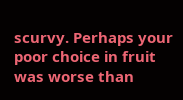scurvy. Perhaps your poor choice in fruit was worse than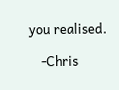you realised.

    -Chris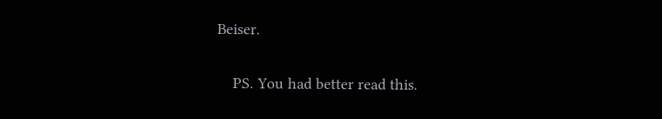Beiser.

    PS. You had better read this.